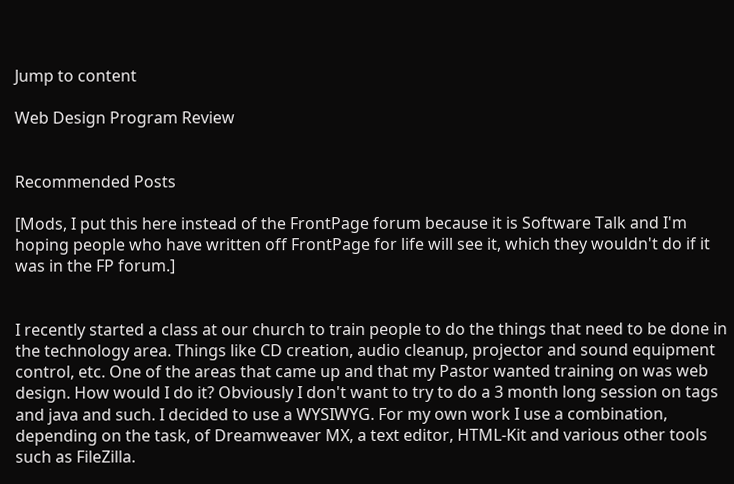Jump to content

Web Design Program Review


Recommended Posts

[Mods, I put this here instead of the FrontPage forum because it is Software Talk and I'm hoping people who have written off FrontPage for life will see it, which they wouldn't do if it was in the FP forum.]


I recently started a class at our church to train people to do the things that need to be done in the technology area. Things like CD creation, audio cleanup, projector and sound equipment control, etc. One of the areas that came up and that my Pastor wanted training on was web design. How would I do it? Obviously I don't want to try to do a 3 month long session on tags and java and such. I decided to use a WYSIWYG. For my own work I use a combination, depending on the task, of Dreamweaver MX, a text editor, HTML-Kit and various other tools such as FileZilla.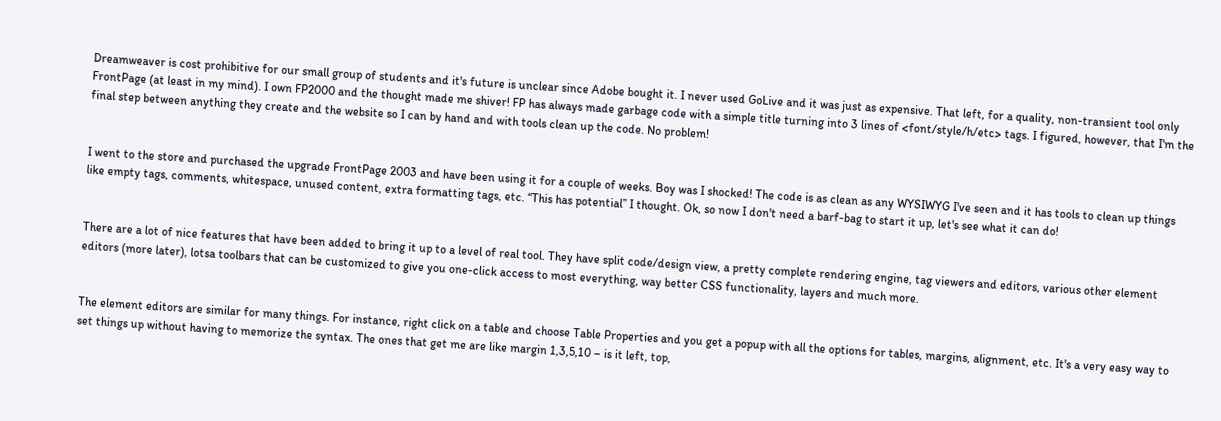Dreamweaver is cost prohibitive for our small group of students and it's future is unclear since Adobe bought it. I never used GoLive and it was just as expensive. That left, for a quality, non-transient tool only FrontPage (at least in my mind). I own FP2000 and the thought made me shiver! FP has always made garbage code with a simple title turning into 3 lines of <font/style/h/etc> tags. I figured, however, that I'm the final step between anything they create and the website so I can by hand and with tools clean up the code. No problem!


I went to the store and purchased the upgrade FrontPage 2003 and have been using it for a couple of weeks. Boy was I shocked! The code is as clean as any WYSIWYG I've seen and it has tools to clean up things like empty tags, comments, whitespace, unused content, extra formatting tags, etc. “This has potential” I thought. Ok, so now I don't need a barf-bag to start it up, let's see what it can do!


There are a lot of nice features that have been added to bring it up to a level of real tool. They have split code/design view, a pretty complete rendering engine, tag viewers and editors, various other element editors (more later), lotsa toolbars that can be customized to give you one-click access to most everything, way better CSS functionality, layers and much more.


The element editors are similar for many things. For instance, right click on a table and choose Table Properties and you get a popup with all the options for tables, margins, alignment, etc. It's a very easy way to set things up without having to memorize the syntax. The ones that get me are like margin 1,3,5,10 – is it left, top,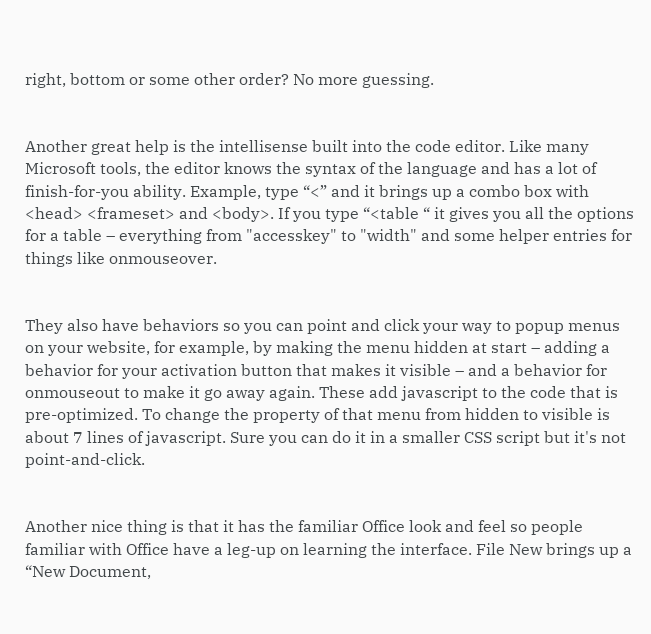right, bottom or some other order? No more guessing.


Another great help is the intellisense built into the code editor. Like many Microsoft tools, the editor knows the syntax of the language and has a lot of finish-for-you ability. Example, type “<” and it brings up a combo box with <head> <frameset> and <body>. If you type “<table “ it gives you all the options for a table – everything from "accesskey" to "width" and some helper entries for things like onmouseover.


They also have behaviors so you can point and click your way to popup menus on your website, for example, by making the menu hidden at start – adding a behavior for your activation button that makes it visible – and a behavior for onmouseout to make it go away again. These add javascript to the code that is pre-optimized. To change the property of that menu from hidden to visible is about 7 lines of javascript. Sure you can do it in a smaller CSS script but it's not point-and-click.


Another nice thing is that it has the familiar Office look and feel so people familiar with Office have a leg-up on learning the interface. File New brings up a “New Document,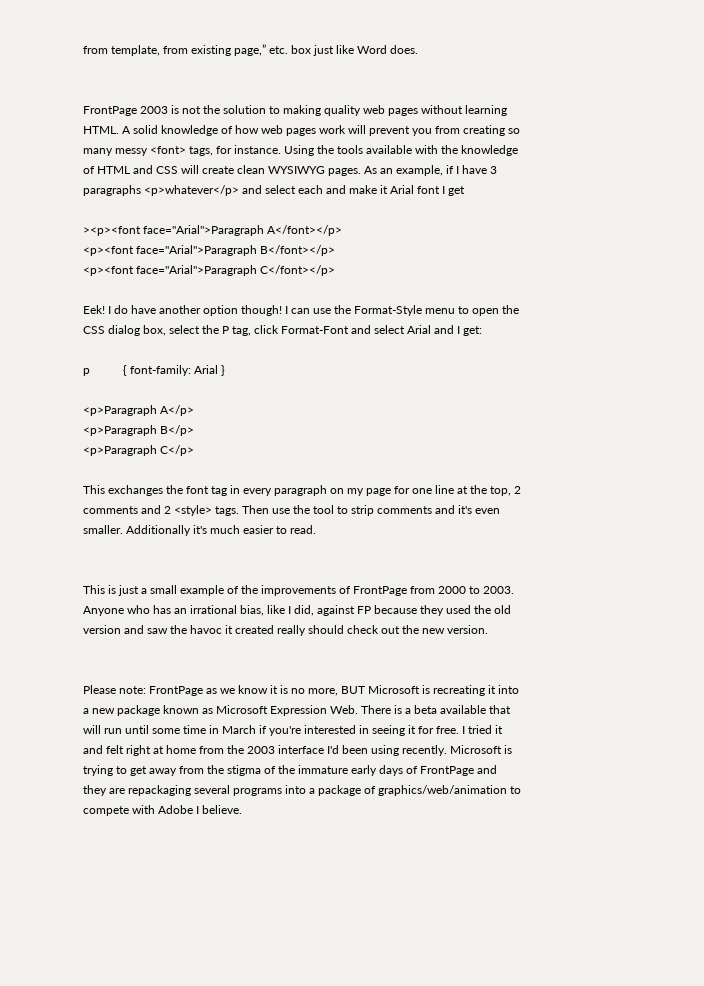from template, from existing page,” etc. box just like Word does.


FrontPage 2003 is not the solution to making quality web pages without learning HTML. A solid knowledge of how web pages work will prevent you from creating so many messy <font> tags, for instance. Using the tools available with the knowledge of HTML and CSS will create clean WYSIWYG pages. As an example, if I have 3 paragraphs <p>whatever</p> and select each and make it Arial font I get

><p><font face="Arial">Paragraph A</font></p>
<p><font face="Arial">Paragraph B</font></p>
<p><font face="Arial">Paragraph C</font></p>

Eek! I do have another option though! I can use the Format-Style menu to open the CSS dialog box, select the P tag, click Format-Font and select Arial and I get:

p           { font-family: Arial }

<p>Paragraph A</p>
<p>Paragraph B</p>
<p>Paragraph C</p>

This exchanges the font tag in every paragraph on my page for one line at the top, 2 comments and 2 <style> tags. Then use the tool to strip comments and it's even smaller. Additionally it's much easier to read.


This is just a small example of the improvements of FrontPage from 2000 to 2003. Anyone who has an irrational bias, like I did, against FP because they used the old version and saw the havoc it created really should check out the new version.


Please note: FrontPage as we know it is no more, BUT Microsoft is recreating it into a new package known as Microsoft Expression Web. There is a beta available that will run until some time in March if you're interested in seeing it for free. I tried it and felt right at home from the 2003 interface I'd been using recently. Microsoft is trying to get away from the stigma of the immature early days of FrontPage and they are repackaging several programs into a package of graphics/web/animation to compete with Adobe I believe.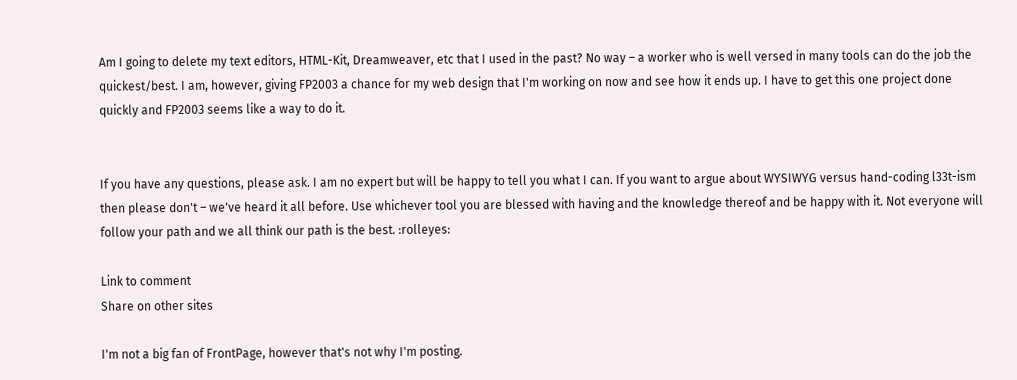Am I going to delete my text editors, HTML-Kit, Dreamweaver, etc that I used in the past? No way – a worker who is well versed in many tools can do the job the quickest/best. I am, however, giving FP2003 a chance for my web design that I'm working on now and see how it ends up. I have to get this one project done quickly and FP2003 seems like a way to do it.


If you have any questions, please ask. I am no expert but will be happy to tell you what I can. If you want to argue about WYSIWYG versus hand-coding l33t-ism then please don't – we've heard it all before. Use whichever tool you are blessed with having and the knowledge thereof and be happy with it. Not everyone will follow your path and we all think our path is the best. :rolleyes:

Link to comment
Share on other sites

I'm not a big fan of FrontPage, however that's not why I'm posting.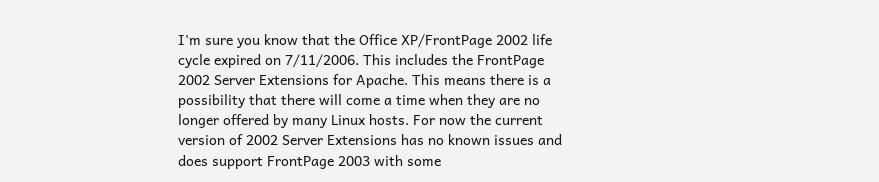I'm sure you know that the Office XP/FrontPage 2002 life cycle expired on 7/11/2006. This includes the FrontPage 2002 Server Extensions for Apache. This means there is a possibility that there will come a time when they are no longer offered by many Linux hosts. For now the current version of 2002 Server Extensions has no known issues and does support FrontPage 2003 with some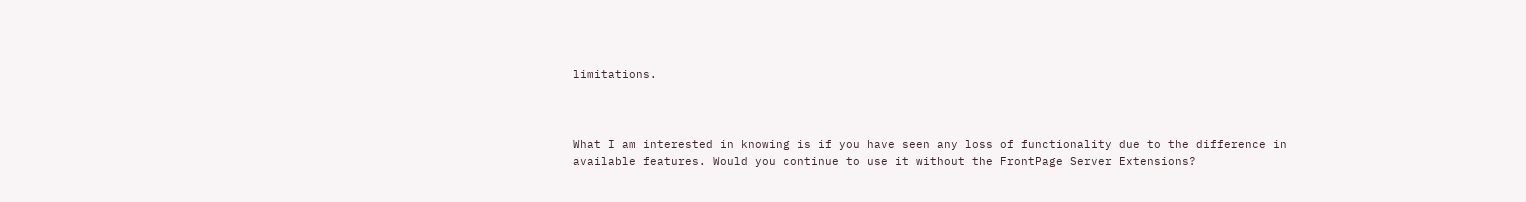limitations.



What I am interested in knowing is if you have seen any loss of functionality due to the difference in available features. Would you continue to use it without the FrontPage Server Extensions?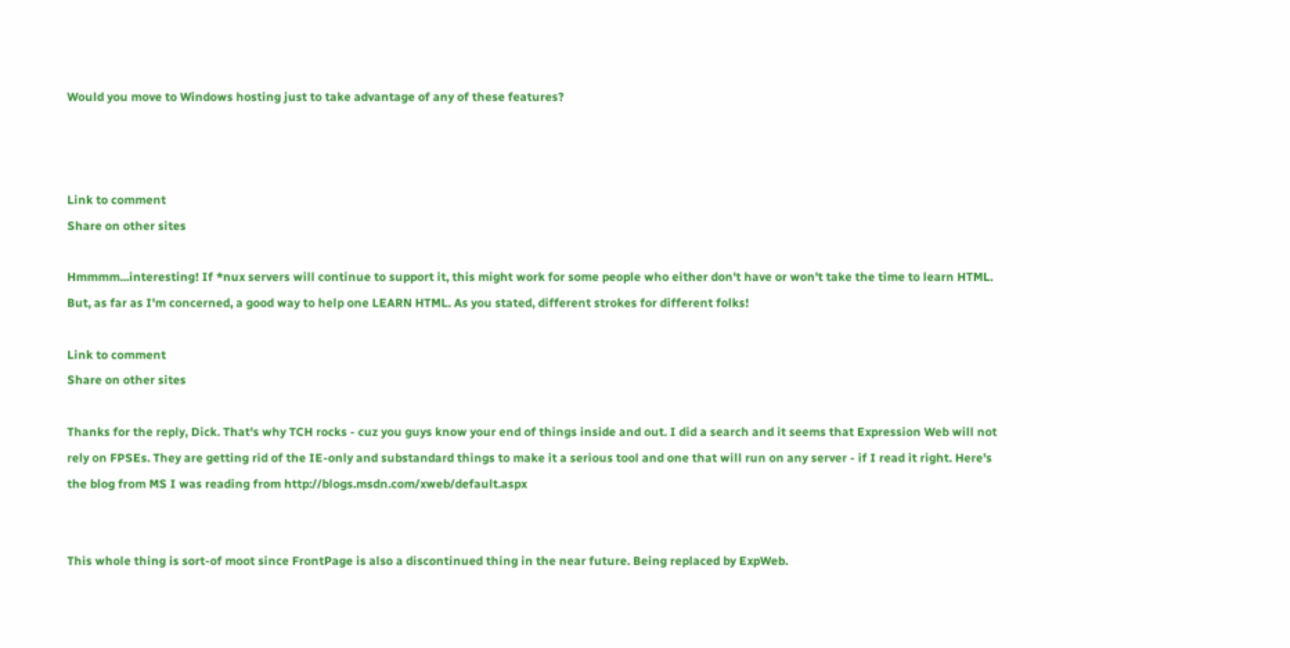Would you move to Windows hosting just to take advantage of any of these features?



Link to comment
Share on other sites

Hmmmm...interesting! If *nux servers will continue to support it, this might work for some people who either don't have or won't take the time to learn HTML. But, as far as I'm concerned, a good way to help one LEARN HTML. As you stated, different strokes for different folks!

Link to comment
Share on other sites

Thanks for the reply, Dick. That's why TCH rocks - cuz you guys know your end of things inside and out. I did a search and it seems that Expression Web will not rely on FPSEs. They are getting rid of the IE-only and substandard things to make it a serious tool and one that will run on any server - if I read it right. Here's the blog from MS I was reading from http://blogs.msdn.com/xweb/default.aspx


This whole thing is sort-of moot since FrontPage is also a discontinued thing in the near future. Being replaced by ExpWeb.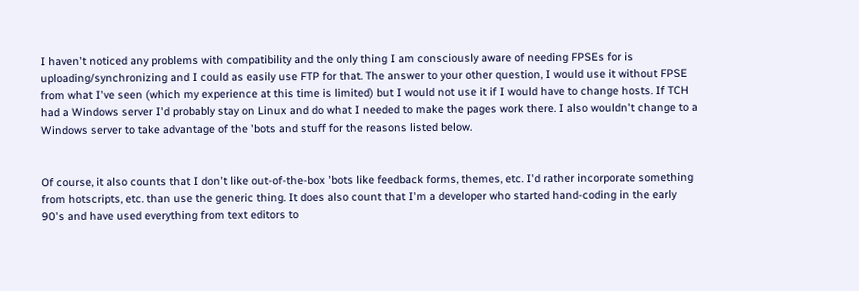I haven't noticed any problems with compatibility and the only thing I am consciously aware of needing FPSEs for is uploading/synchronizing and I could as easily use FTP for that. The answer to your other question, I would use it without FPSE from what I've seen (which my experience at this time is limited) but I would not use it if I would have to change hosts. If TCH had a Windows server I'd probably stay on Linux and do what I needed to make the pages work there. I also wouldn't change to a Windows server to take advantage of the 'bots and stuff for the reasons listed below.


Of course, it also counts that I don't like out-of-the-box 'bots like feedback forms, themes, etc. I'd rather incorporate something from hotscripts, etc. than use the generic thing. It does also count that I'm a developer who started hand-coding in the early 90's and have used everything from text editors to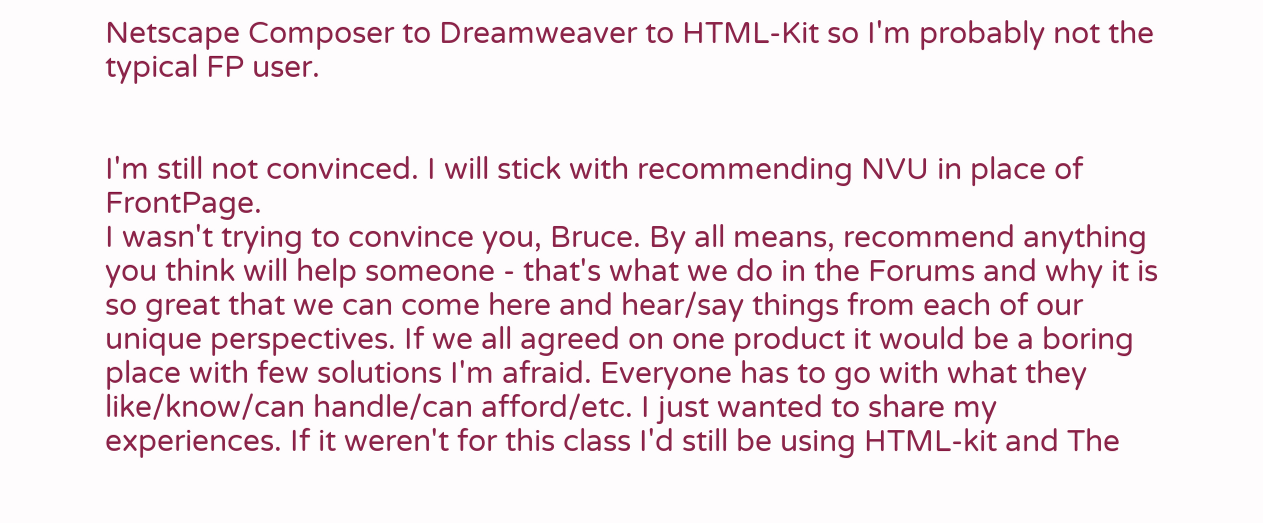Netscape Composer to Dreamweaver to HTML-Kit so I'm probably not the typical FP user.


I'm still not convinced. I will stick with recommending NVU in place of FrontPage.
I wasn't trying to convince you, Bruce. By all means, recommend anything you think will help someone - that's what we do in the Forums and why it is so great that we can come here and hear/say things from each of our unique perspectives. If we all agreed on one product it would be a boring place with few solutions I'm afraid. Everyone has to go with what they like/know/can handle/can afford/etc. I just wanted to share my experiences. If it weren't for this class I'd still be using HTML-kit and The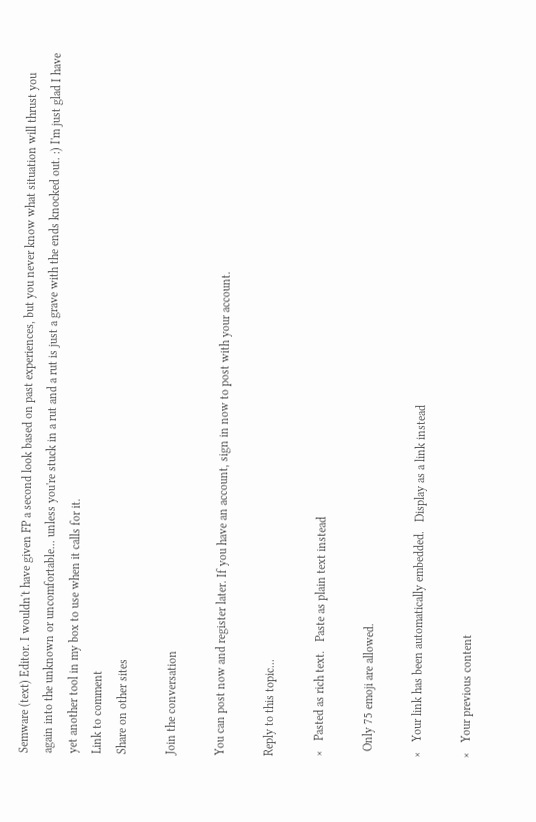Semware (text) Editor. I wouldn't have given FP a second look based on past experiences, but you never know what situation will thrust you again into the unknown or uncomfortable... unless you're stuck in a rut and a rut is just a grave with the ends knocked out. :) I'm just glad I have yet another tool in my box to use when it calls for it.
Link to comment
Share on other sites

Join the conversation

You can post now and register later. If you have an account, sign in now to post with your account.

Reply to this topic...

×   Pasted as rich text.   Paste as plain text instead

  Only 75 emoji are allowed.

×   Your link has been automatically embedded.   Display as a link instead

×   Your previous content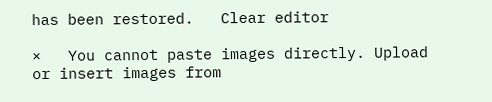has been restored.   Clear editor

×   You cannot paste images directly. Upload or insert images from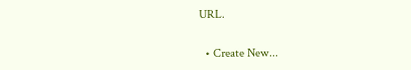URL.


  • Create New...